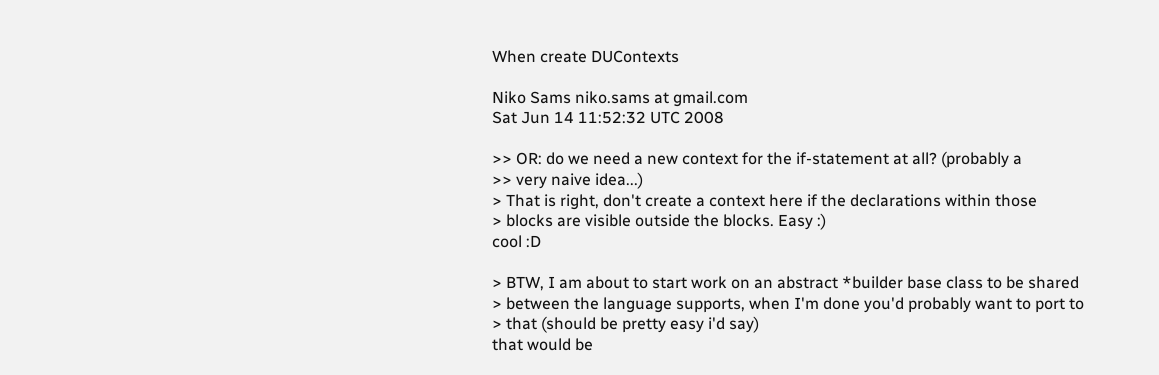When create DUContexts

Niko Sams niko.sams at gmail.com
Sat Jun 14 11:52:32 UTC 2008

>> OR: do we need a new context for the if-statement at all? (probably a
>> very naive idea...)
> That is right, don't create a context here if the declarations within those
> blocks are visible outside the blocks. Easy :)
cool :D

> BTW, I am about to start work on an abstract *builder base class to be shared
> between the language supports, when I'm done you'd probably want to port to
> that (should be pretty easy i'd say)
that would be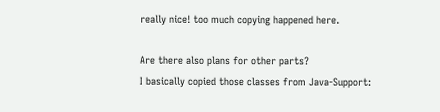really nice! too much copying happened here.

Are there also plans for other parts?
I basically copied those classes from Java-Support: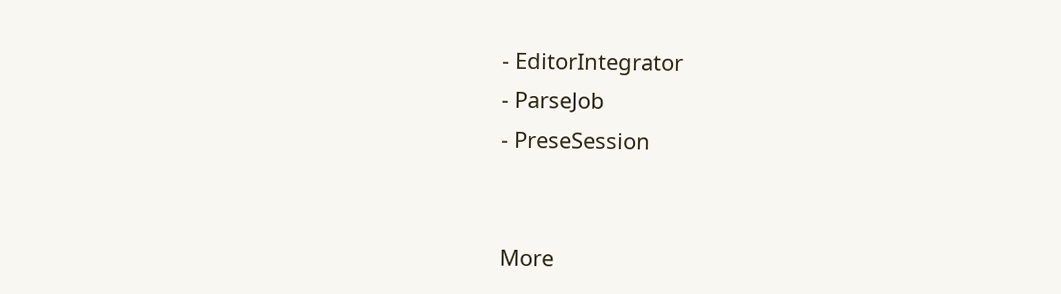- EditorIntegrator
- ParseJob
- PreseSession


More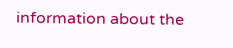information about the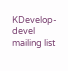KDevelop-devel mailing list